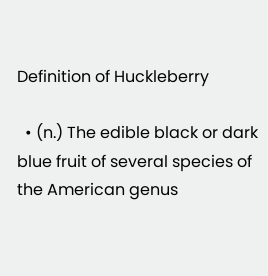Definition of Huckleberry

  • (n.) The edible black or dark blue fruit of several species of the American genus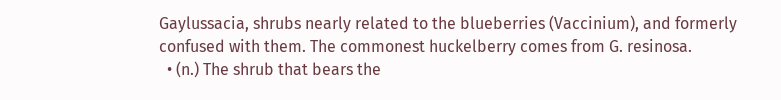Gaylussacia, shrubs nearly related to the blueberries (Vaccinium), and formerly confused with them. The commonest huckelberry comes from G. resinosa.
  • (n.) The shrub that bears the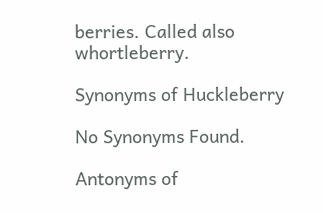berries. Called also whortleberry.

Synonyms of Huckleberry

No Synonyms Found.

Antonyms of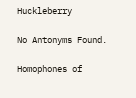Huckleberry

No Antonyms Found.

Homophones of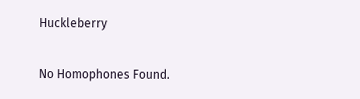Huckleberry

No Homophones Found.